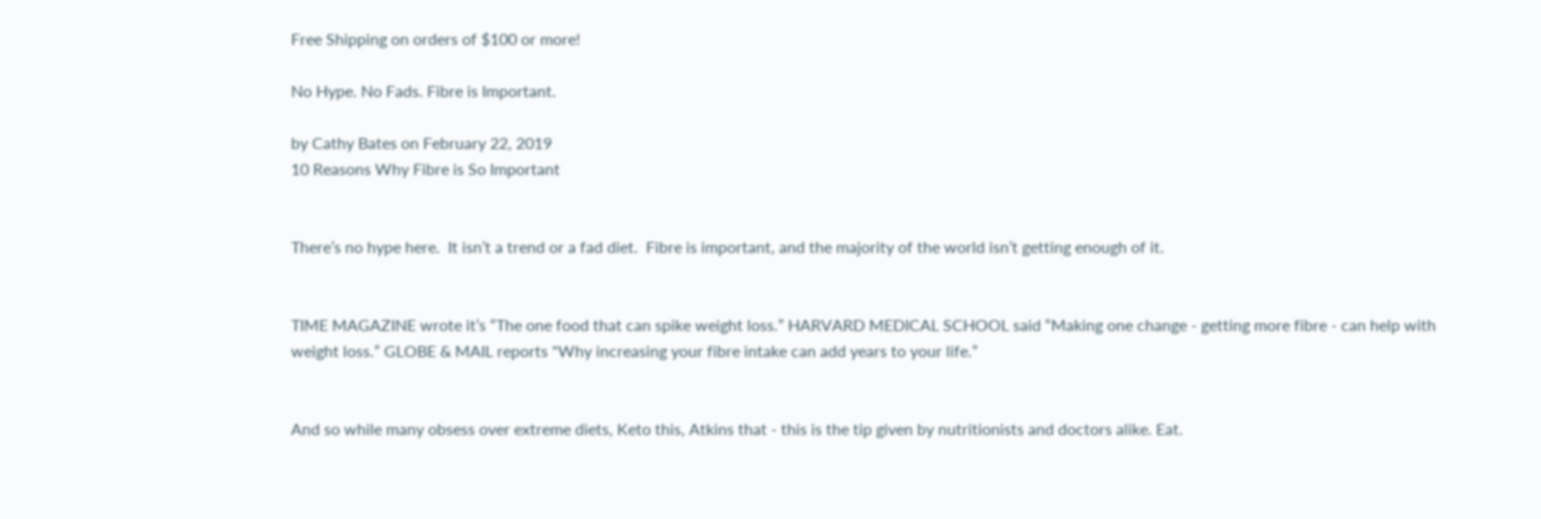Free Shipping on orders of $100 or more!

No Hype. No Fads. Fibre is Important.

by Cathy Bates on February 22, 2019
10 Reasons Why Fibre is So Important


There’s no hype here.  It isn’t a trend or a fad diet.  Fibre is important, and the majority of the world isn’t getting enough of it.


TIME MAGAZINE wrote it’s “The one food that can spike weight loss.” HARVARD MEDICAL SCHOOL said “Making one change - getting more fibre - can help with weight loss.” GLOBE & MAIL reports "Why increasing your fibre intake can add years to your life.”


And so while many obsess over extreme diets, Keto this, Atkins that - this is the tip given by nutritionists and doctors alike. Eat.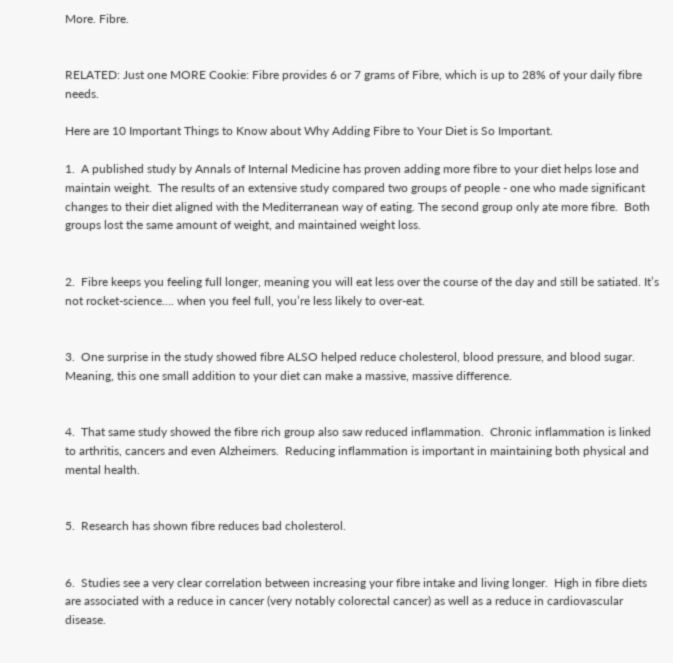More. Fibre.


RELATED: Just one MORE Cookie: Fibre provides 6 or 7 grams of Fibre, which is up to 28% of your daily fibre needs.

Here are 10 Important Things to Know about Why Adding Fibre to Your Diet is So Important.

1.  A published study by Annals of Internal Medicine has proven adding more fibre to your diet helps lose and maintain weight.  The results of an extensive study compared two groups of people - one who made significant changes to their diet aligned with the Mediterranean way of eating. The second group only ate more fibre.  Both groups lost the same amount of weight, and maintained weight loss.


2.  Fibre keeps you feeling full longer, meaning you will eat less over the course of the day and still be satiated. It’s not rocket-science…. when you feel full, you’re less likely to over-eat.


3.  One surprise in the study showed fibre ALSO helped reduce cholesterol, blood pressure, and blood sugar. Meaning, this one small addition to your diet can make a massive, massive difference.


4.  That same study showed the fibre rich group also saw reduced inflammation.  Chronic inflammation is linked to arthritis, cancers and even Alzheimers.  Reducing inflammation is important in maintaining both physical and mental health.


5.  Research has shown fibre reduces bad cholesterol.


6.  Studies see a very clear correlation between increasing your fibre intake and living longer.  High in fibre diets are associated with a reduce in cancer (very notably colorectal cancer) as well as a reduce in cardiovascular disease.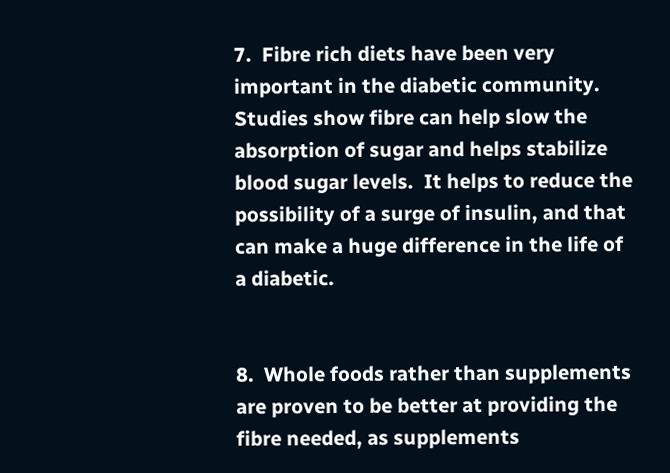7.  Fibre rich diets have been very important in the diabetic community.  Studies show fibre can help slow the absorption of sugar and helps stabilize blood sugar levels.  It helps to reduce the possibility of a surge of insulin, and that can make a huge difference in the life of a diabetic.


8.  Whole foods rather than supplements are proven to be better at providing the fibre needed, as supplements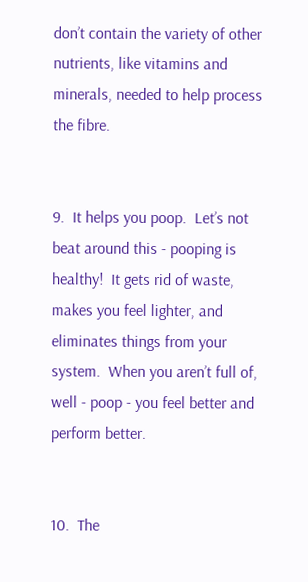don’t contain the variety of other nutrients, like vitamins and minerals, needed to help process the fibre.


9.  It helps you poop.  Let’s not beat around this - pooping is healthy!  It gets rid of waste, makes you feel lighter, and eliminates things from your system.  When you aren’t full of, well - poop - you feel better and perform better.


10.  The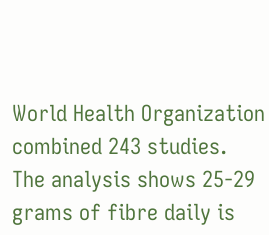World Health Organization combined 243 studies.  The analysis shows 25-29 grams of fibre daily is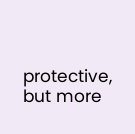protective, but more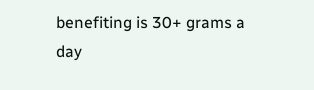benefiting is 30+ grams a day